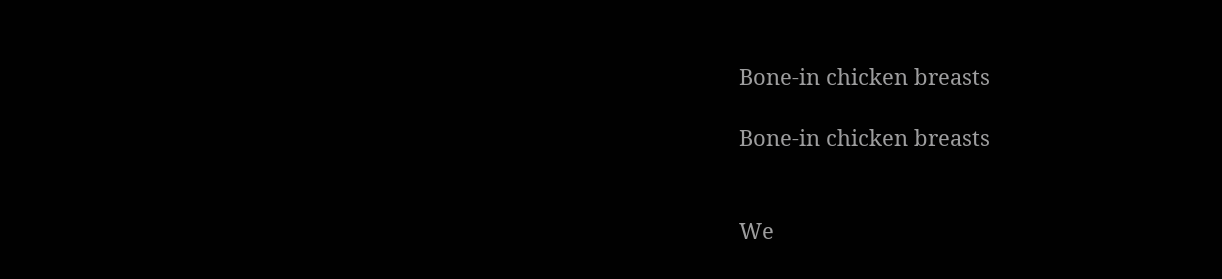Bone-in chicken breasts

Bone-in chicken breasts


We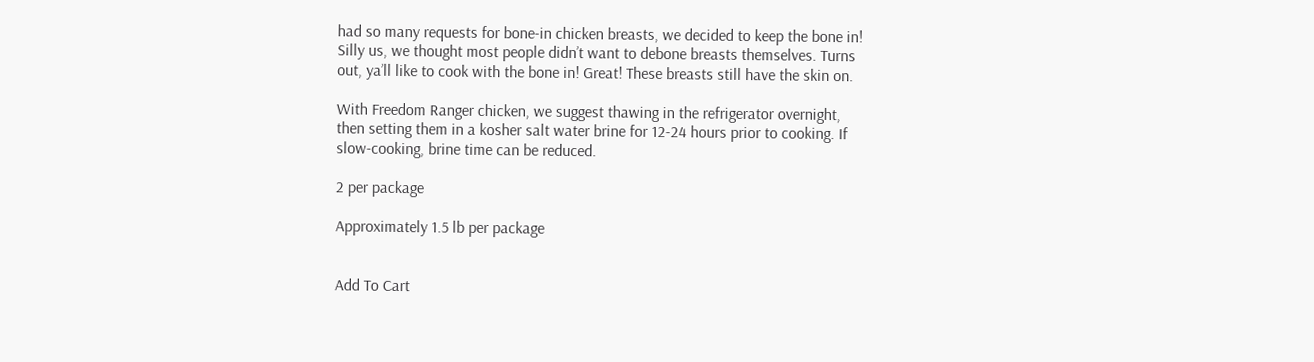had so many requests for bone-in chicken breasts, we decided to keep the bone in! Silly us, we thought most people didn’t want to debone breasts themselves. Turns out, ya’ll like to cook with the bone in! Great! These breasts still have the skin on.

With Freedom Ranger chicken, we suggest thawing in the refrigerator overnight, then setting them in a kosher salt water brine for 12-24 hours prior to cooking. If slow-cooking, brine time can be reduced.

2 per package

Approximately 1.5 lb per package


Add To Cart